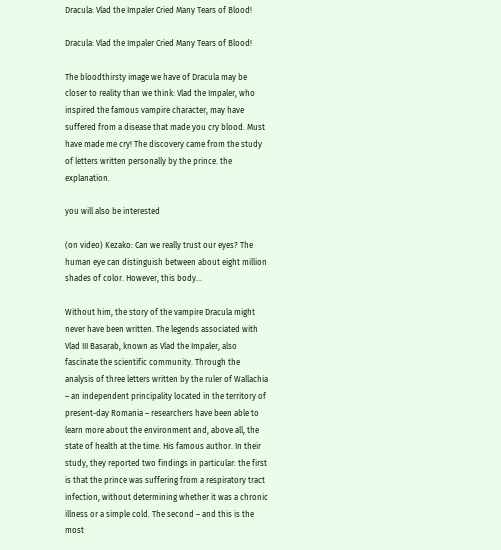Dracula: Vlad the Impaler Cried Many Tears of Blood!

Dracula: Vlad the Impaler Cried Many Tears of Blood!

The bloodthirsty image we have of Dracula may be closer to reality than we think: Vlad the Impaler, who inspired the famous vampire character, may have suffered from a disease that made you cry blood. Must have made me cry! The discovery came from the study of letters written personally by the prince. the explanation.

you will also be interested

(on video) Kezako: Can we really trust our eyes? The human eye can distinguish between about eight million shades of color. However, this body…

Without him, the story of the vampire Dracula might never have been written. The legends associated with Vlad III Basarab, known as Vlad the Impaler, also fascinate the scientific community. Through the analysis of three letters written by the ruler of Wallachia – an independent principality located in the territory of present-day Romania – researchers have been able to learn more about the environment and, above all, the state of health at the time. His famous author. In their study, they reported two findings in particular: the first is that the prince was suffering from a respiratory tract infection, without determining whether it was a chronic illness or a simple cold. The second – and this is the most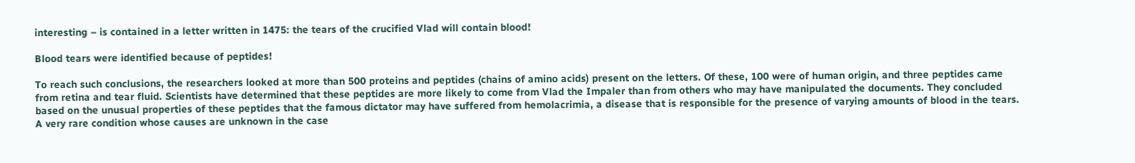interesting – is contained in a letter written in 1475: the tears of the crucified Vlad will contain blood!

Blood tears were identified because of peptides!

To reach such conclusions, the researchers looked at more than 500 proteins and peptides (chains of amino acids) present on the letters. Of these, 100 were of human origin, and three peptides came from retina and tear fluid. Scientists have determined that these peptides are more likely to come from Vlad the Impaler than from others who may have manipulated the documents. They concluded based on the unusual properties of these peptides that the famous dictator may have suffered from hemolacrimia, a disease that is responsible for the presence of varying amounts of blood in the tears. A very rare condition whose causes are unknown in the case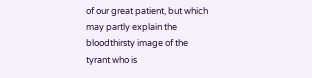of our great patient, but which may partly explain the bloodthirsty image of the tyrant who is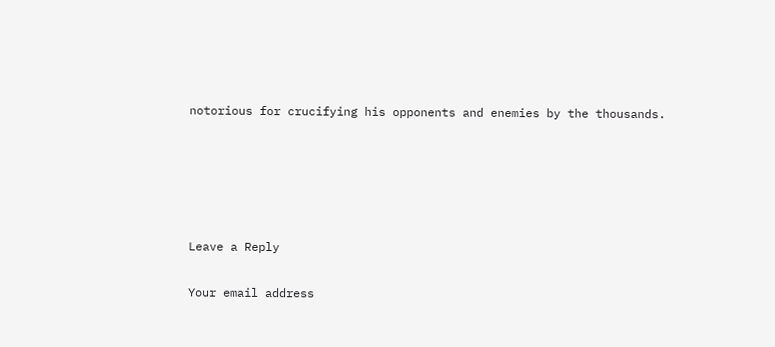notorious for crucifying his opponents and enemies by the thousands.





Leave a Reply

Your email address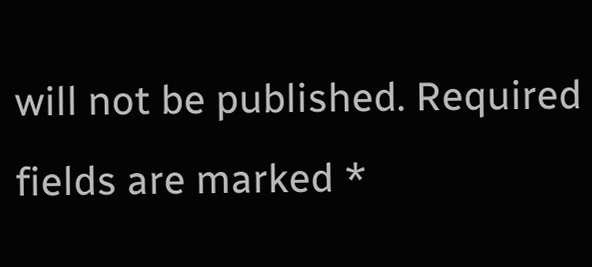will not be published. Required fields are marked *